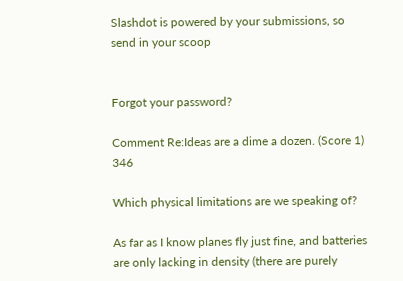Slashdot is powered by your submissions, so send in your scoop


Forgot your password?

Comment Re:Ideas are a dime a dozen. (Score 1) 346

Which physical limitations are we speaking of?

As far as I know planes fly just fine, and batteries are only lacking in density (there are purely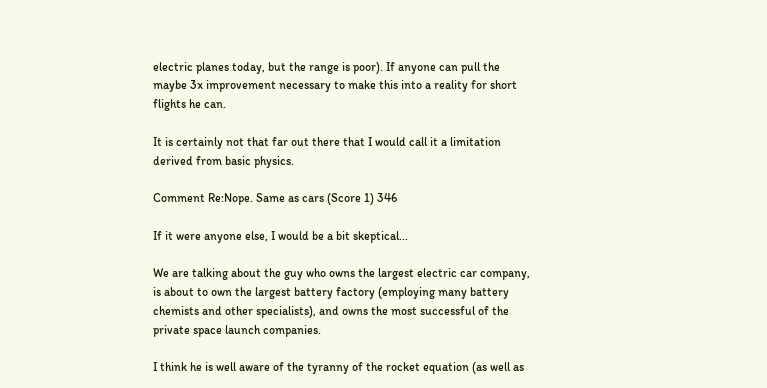electric planes today, but the range is poor). If anyone can pull the maybe 3x improvement necessary to make this into a reality for short flights he can.

It is certainly not that far out there that I would call it a limitation derived from basic physics.

Comment Re:Nope. Same as cars (Score 1) 346

If it were anyone else, I would be a bit skeptical...

We are talking about the guy who owns the largest electric car company, is about to own the largest battery factory (employing many battery chemists and other specialists), and owns the most successful of the private space launch companies.

I think he is well aware of the tyranny of the rocket equation (as well as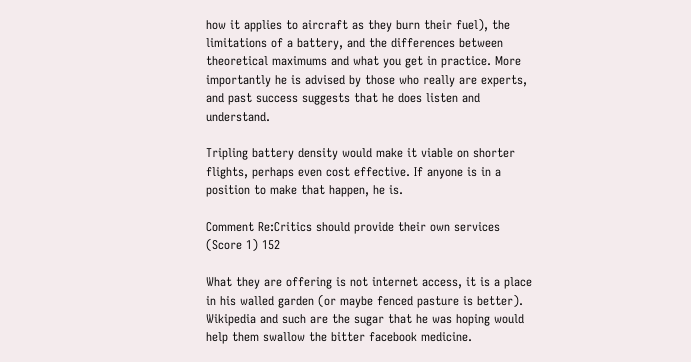how it applies to aircraft as they burn their fuel), the limitations of a battery, and the differences between theoretical maximums and what you get in practice. More importantly he is advised by those who really are experts, and past success suggests that he does listen and understand.

Tripling battery density would make it viable on shorter flights, perhaps even cost effective. If anyone is in a position to make that happen, he is.

Comment Re:Critics should provide their own services (Score 1) 152

What they are offering is not internet access, it is a place in his walled garden (or maybe fenced pasture is better). Wikipedia and such are the sugar that he was hoping would help them swallow the bitter facebook medicine.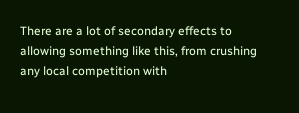There are a lot of secondary effects to allowing something like this, from crushing any local competition with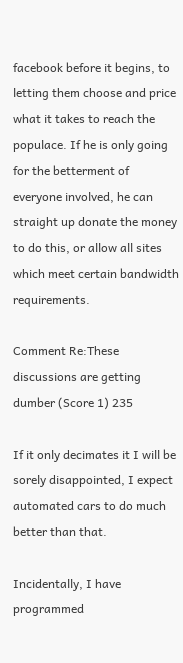facebook before it begins, to letting them choose and price what it takes to reach the populace. If he is only going for the betterment of everyone involved, he can straight up donate the money to do this, or allow all sites which meet certain bandwidth requirements.

Comment Re:These discussions are getting dumber (Score 1) 235

If it only decimates it I will be sorely disappointed, I expect automated cars to do much better than that.

Incidentally, I have programmed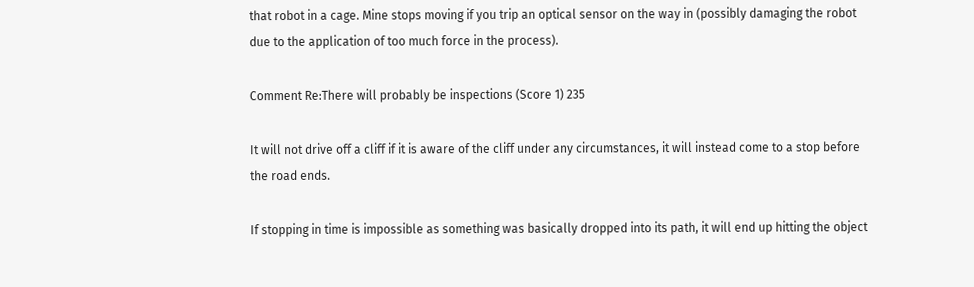that robot in a cage. Mine stops moving if you trip an optical sensor on the way in (possibly damaging the robot due to the application of too much force in the process).

Comment Re:There will probably be inspections (Score 1) 235

It will not drive off a cliff if it is aware of the cliff under any circumstances, it will instead come to a stop before the road ends.

If stopping in time is impossible as something was basically dropped into its path, it will end up hitting the object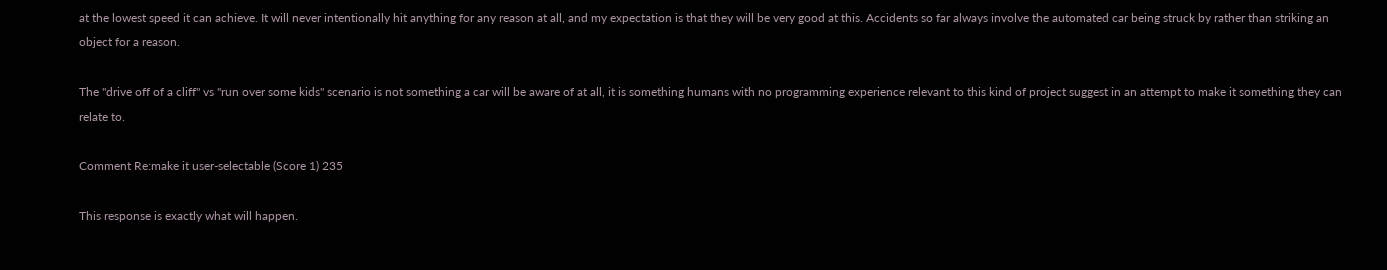at the lowest speed it can achieve. It will never intentionally hit anything for any reason at all, and my expectation is that they will be very good at this. Accidents so far always involve the automated car being struck by rather than striking an object for a reason.

The "drive off of a cliff" vs "run over some kids" scenario is not something a car will be aware of at all, it is something humans with no programming experience relevant to this kind of project suggest in an attempt to make it something they can relate to.

Comment Re:make it user-selectable (Score 1) 235

This response is exactly what will happen.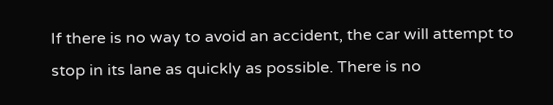If there is no way to avoid an accident, the car will attempt to stop in its lane as quickly as possible. There is no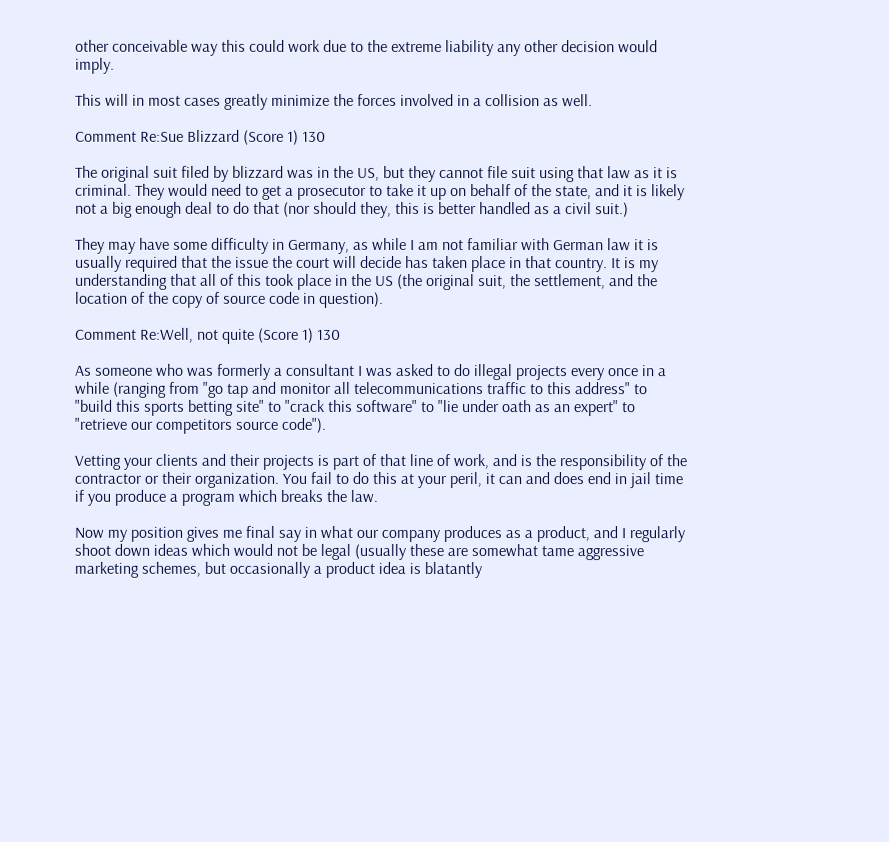other conceivable way this could work due to the extreme liability any other decision would imply.

This will in most cases greatly minimize the forces involved in a collision as well.

Comment Re:Sue Blizzard (Score 1) 130

The original suit filed by blizzard was in the US, but they cannot file suit using that law as it is criminal. They would need to get a prosecutor to take it up on behalf of the state, and it is likely not a big enough deal to do that (nor should they, this is better handled as a civil suit.)

They may have some difficulty in Germany, as while I am not familiar with German law it is usually required that the issue the court will decide has taken place in that country. It is my understanding that all of this took place in the US (the original suit, the settlement, and the location of the copy of source code in question).

Comment Re:Well, not quite (Score 1) 130

As someone who was formerly a consultant I was asked to do illegal projects every once in a while (ranging from "go tap and monitor all telecommunications traffic to this address" to "build this sports betting site" to "crack this software" to "lie under oath as an expert" to "retrieve our competitors source code").

Vetting your clients and their projects is part of that line of work, and is the responsibility of the contractor or their organization. You fail to do this at your peril, it can and does end in jail time if you produce a program which breaks the law.

Now my position gives me final say in what our company produces as a product, and I regularly shoot down ideas which would not be legal (usually these are somewhat tame aggressive marketing schemes, but occasionally a product idea is blatantly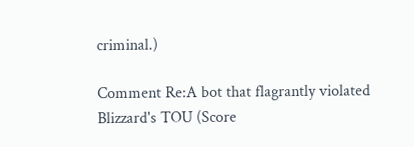criminal.)

Comment Re:A bot that flagrantly violated Blizzard's TOU (Score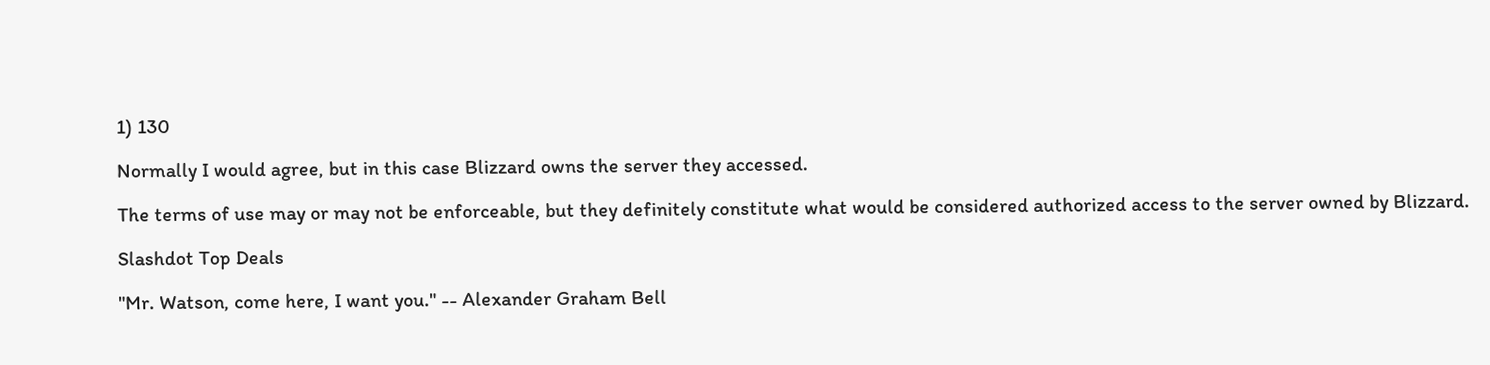1) 130

Normally I would agree, but in this case Blizzard owns the server they accessed.

The terms of use may or may not be enforceable, but they definitely constitute what would be considered authorized access to the server owned by Blizzard.

Slashdot Top Deals

"Mr. Watson, come here, I want you." -- Alexander Graham Bell